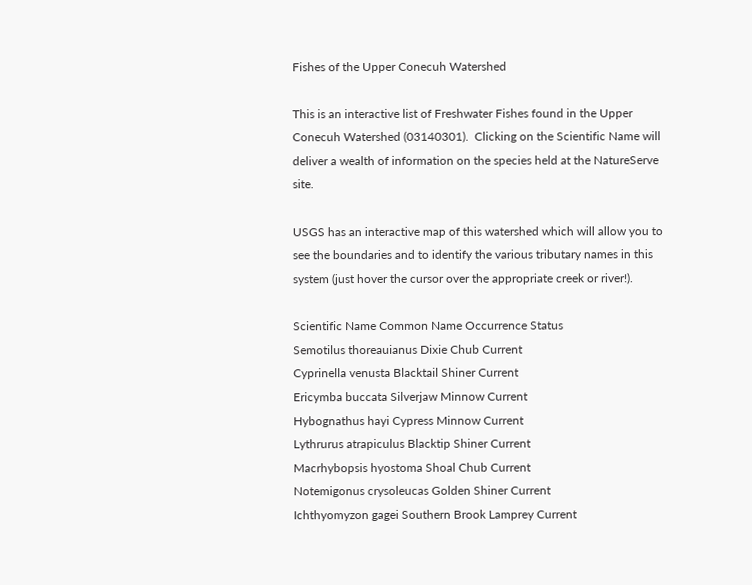Fishes of the Upper Conecuh Watershed

This is an interactive list of Freshwater Fishes found in the Upper Conecuh Watershed (03140301).  Clicking on the Scientific Name will deliver a wealth of information on the species held at the NatureServe site.

USGS has an interactive map of this watershed which will allow you to see the boundaries and to identify the various tributary names in this system (just hover the cursor over the appropriate creek or river!).

Scientific Name Common Name Occurrence Status
Semotilus thoreauianus Dixie Chub Current
Cyprinella venusta Blacktail Shiner Current
Ericymba buccata Silverjaw Minnow Current
Hybognathus hayi Cypress Minnow Current
Lythrurus atrapiculus Blacktip Shiner Current
Macrhybopsis hyostoma Shoal Chub Current
Notemigonus crysoleucas Golden Shiner Current
Ichthyomyzon gagei Southern Brook Lamprey Current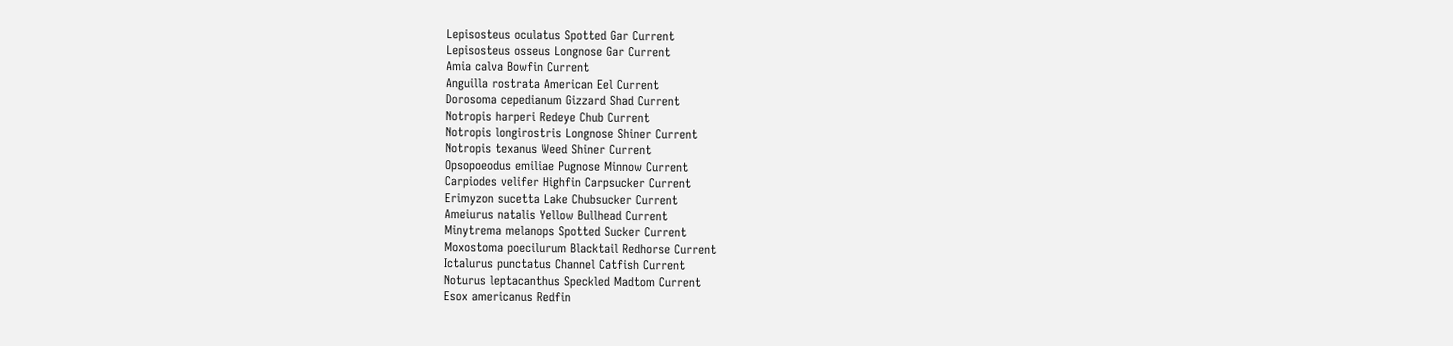Lepisosteus oculatus Spotted Gar Current
Lepisosteus osseus Longnose Gar Current
Amia calva Bowfin Current
Anguilla rostrata American Eel Current
Dorosoma cepedianum Gizzard Shad Current
Notropis harperi Redeye Chub Current
Notropis longirostris Longnose Shiner Current
Notropis texanus Weed Shiner Current
Opsopoeodus emiliae Pugnose Minnow Current
Carpiodes velifer Highfin Carpsucker Current
Erimyzon sucetta Lake Chubsucker Current
Ameiurus natalis Yellow Bullhead Current
Minytrema melanops Spotted Sucker Current
Moxostoma poecilurum Blacktail Redhorse Current
Ictalurus punctatus Channel Catfish Current
Noturus leptacanthus Speckled Madtom Current
Esox americanus Redfin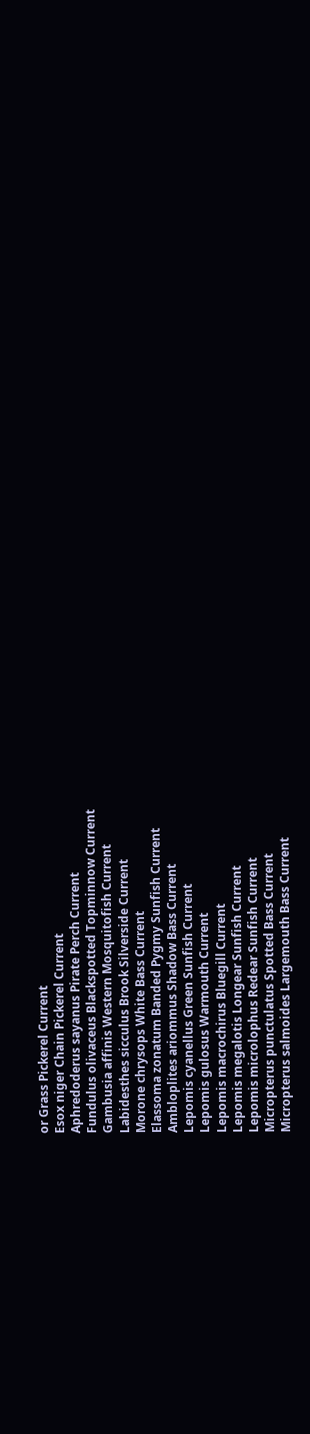or Grass Pickerel Current
Esox niger Chain Pickerel Current
Aphredoderus sayanus Pirate Perch Current
Fundulus olivaceus Blackspotted Topminnow Current
Gambusia affinis Western Mosquitofish Current
Labidesthes sicculus Brook Silverside Current
Morone chrysops White Bass Current
Elassoma zonatum Banded Pygmy Sunfish Current
Ambloplites ariommus Shadow Bass Current
Lepomis cyanellus Green Sunfish Current
Lepomis gulosus Warmouth Current
Lepomis macrochirus Bluegill Current
Lepomis megalotis Longear Sunfish Current
Lepomis microlophus Redear Sunfish Current
Micropterus punctulatus Spotted Bass Current
Micropterus salmoides Largemouth Bass Current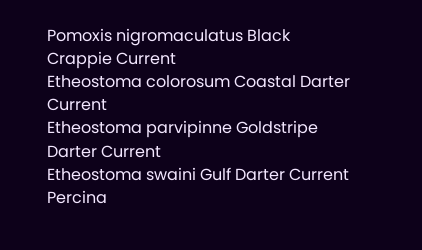Pomoxis nigromaculatus Black Crappie Current
Etheostoma colorosum Coastal Darter Current
Etheostoma parvipinne Goldstripe Darter Current
Etheostoma swaini Gulf Darter Current
Percina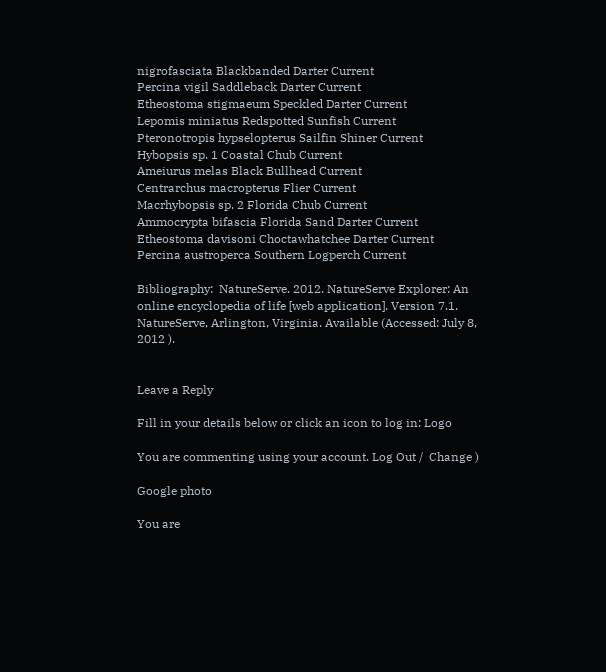nigrofasciata Blackbanded Darter Current
Percina vigil Saddleback Darter Current
Etheostoma stigmaeum Speckled Darter Current
Lepomis miniatus Redspotted Sunfish Current
Pteronotropis hypselopterus Sailfin Shiner Current
Hybopsis sp. 1 Coastal Chub Current
Ameiurus melas Black Bullhead Current
Centrarchus macropterus Flier Current
Macrhybopsis sp. 2 Florida Chub Current
Ammocrypta bifascia Florida Sand Darter Current
Etheostoma davisoni Choctawhatchee Darter Current
Percina austroperca Southern Logperch Current

Bibliography:  NatureServe. 2012. NatureServe Explorer: An online encyclopedia of life [web application]. Version 7.1. NatureServe, Arlington, Virginia. Available (Accessed: July 8, 2012 ).


Leave a Reply

Fill in your details below or click an icon to log in: Logo

You are commenting using your account. Log Out /  Change )

Google photo

You are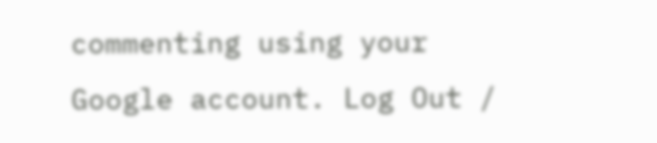commenting using your Google account. Log Out /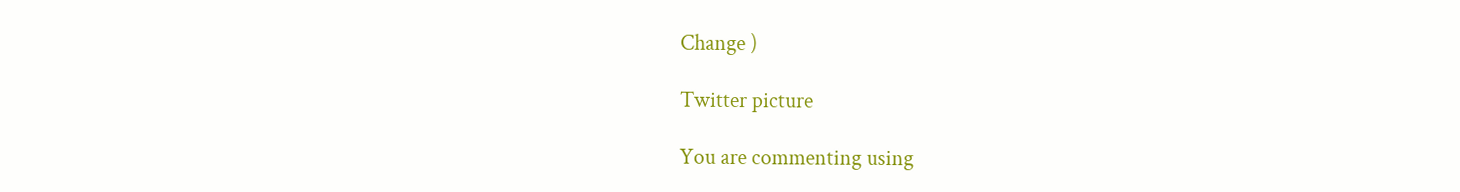Change )

Twitter picture

You are commenting using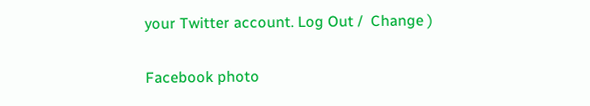your Twitter account. Log Out /  Change )

Facebook photo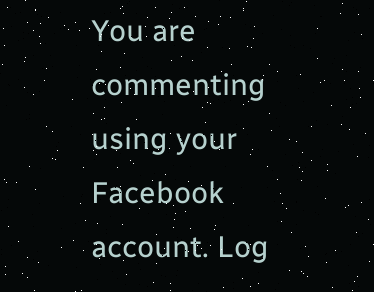You are commenting using your Facebook account. Log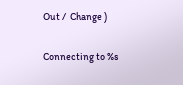Out /  Change )

Connecting to %s